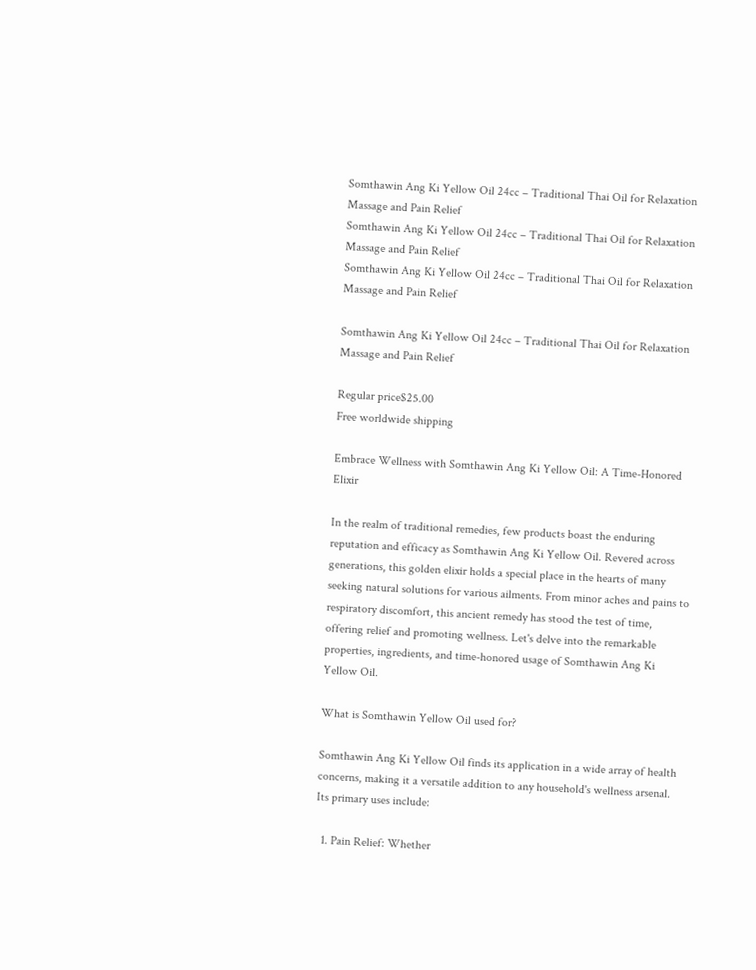Somthawin Ang Ki Yellow Oil 24cc – Traditional Thai Oil for Relaxation Massage and Pain Relief
Somthawin Ang Ki Yellow Oil 24cc – Traditional Thai Oil for Relaxation Massage and Pain Relief
Somthawin Ang Ki Yellow Oil 24cc – Traditional Thai Oil for Relaxation Massage and Pain Relief

Somthawin Ang Ki Yellow Oil 24cc – Traditional Thai Oil for Relaxation Massage and Pain Relief

Regular price$25.00
Free worldwide shipping

Embrace Wellness with Somthawin Ang Ki Yellow Oil: A Time-Honored Elixir

In the realm of traditional remedies, few products boast the enduring reputation and efficacy as Somthawin Ang Ki Yellow Oil. Revered across generations, this golden elixir holds a special place in the hearts of many seeking natural solutions for various ailments. From minor aches and pains to respiratory discomfort, this ancient remedy has stood the test of time, offering relief and promoting wellness. Let's delve into the remarkable properties, ingredients, and time-honored usage of Somthawin Ang Ki Yellow Oil.

What is Somthawin Yellow Oil used for?

Somthawin Ang Ki Yellow Oil finds its application in a wide array of health concerns, making it a versatile addition to any household's wellness arsenal. Its primary uses include:

  1. Pain Relief: Whether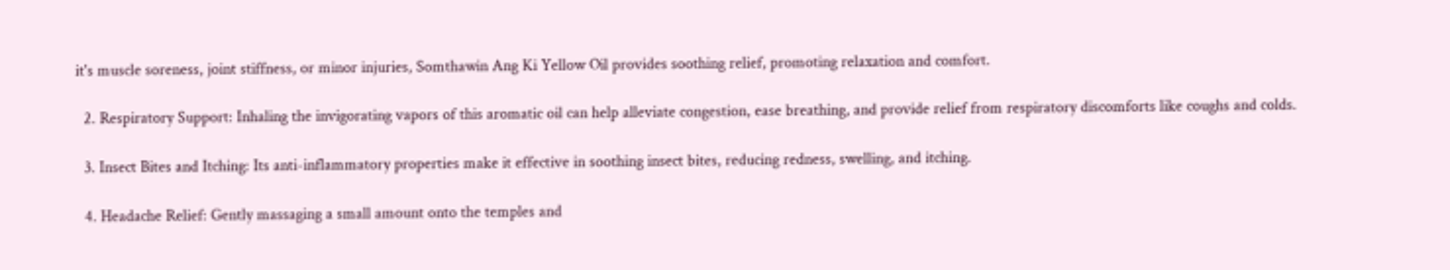it's muscle soreness, joint stiffness, or minor injuries, Somthawin Ang Ki Yellow Oil provides soothing relief, promoting relaxation and comfort.

  2. Respiratory Support: Inhaling the invigorating vapors of this aromatic oil can help alleviate congestion, ease breathing, and provide relief from respiratory discomforts like coughs and colds.

  3. Insect Bites and Itching: Its anti-inflammatory properties make it effective in soothing insect bites, reducing redness, swelling, and itching.

  4. Headache Relief: Gently massaging a small amount onto the temples and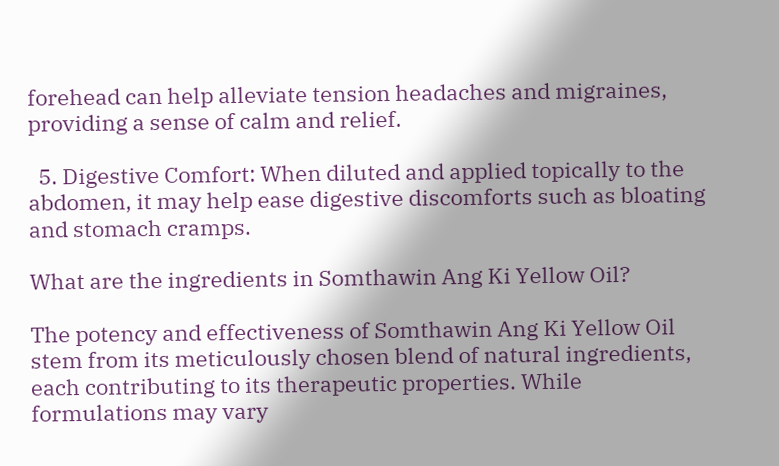forehead can help alleviate tension headaches and migraines, providing a sense of calm and relief.

  5. Digestive Comfort: When diluted and applied topically to the abdomen, it may help ease digestive discomforts such as bloating and stomach cramps.

What are the ingredients in Somthawin Ang Ki Yellow Oil?

The potency and effectiveness of Somthawin Ang Ki Yellow Oil stem from its meticulously chosen blend of natural ingredients, each contributing to its therapeutic properties. While formulations may vary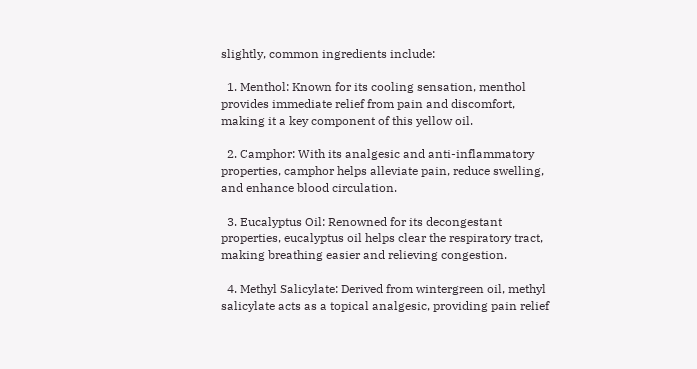slightly, common ingredients include:

  1. Menthol: Known for its cooling sensation, menthol provides immediate relief from pain and discomfort, making it a key component of this yellow oil.

  2. Camphor: With its analgesic and anti-inflammatory properties, camphor helps alleviate pain, reduce swelling, and enhance blood circulation.

  3. Eucalyptus Oil: Renowned for its decongestant properties, eucalyptus oil helps clear the respiratory tract, making breathing easier and relieving congestion.

  4. Methyl Salicylate: Derived from wintergreen oil, methyl salicylate acts as a topical analgesic, providing pain relief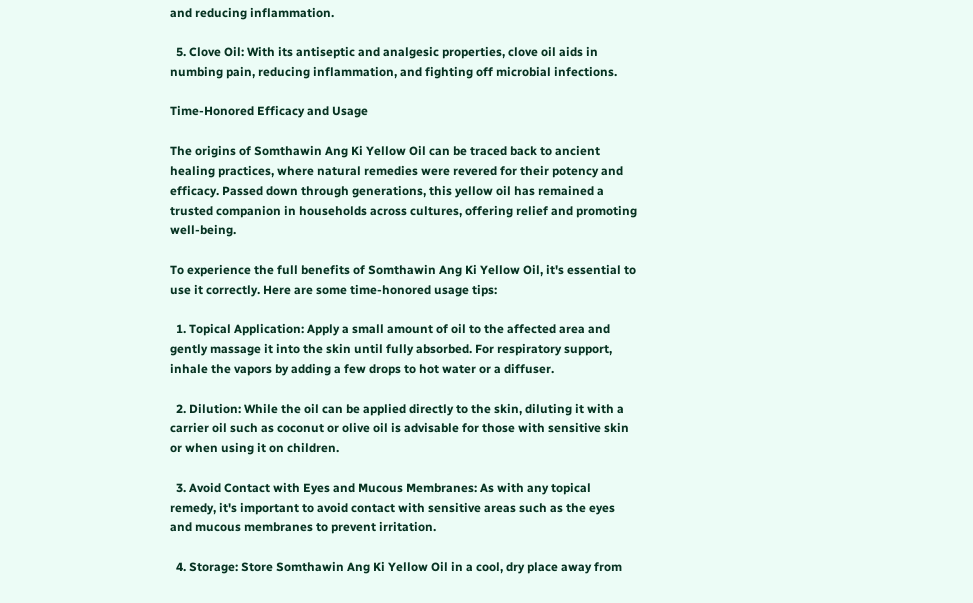and reducing inflammation.

  5. Clove Oil: With its antiseptic and analgesic properties, clove oil aids in numbing pain, reducing inflammation, and fighting off microbial infections.

Time-Honored Efficacy and Usage

The origins of Somthawin Ang Ki Yellow Oil can be traced back to ancient healing practices, where natural remedies were revered for their potency and efficacy. Passed down through generations, this yellow oil has remained a trusted companion in households across cultures, offering relief and promoting well-being.

To experience the full benefits of Somthawin Ang Ki Yellow Oil, it's essential to use it correctly. Here are some time-honored usage tips:

  1. Topical Application: Apply a small amount of oil to the affected area and gently massage it into the skin until fully absorbed. For respiratory support, inhale the vapors by adding a few drops to hot water or a diffuser.

  2. Dilution: While the oil can be applied directly to the skin, diluting it with a carrier oil such as coconut or olive oil is advisable for those with sensitive skin or when using it on children.

  3. Avoid Contact with Eyes and Mucous Membranes: As with any topical remedy, it's important to avoid contact with sensitive areas such as the eyes and mucous membranes to prevent irritation.

  4. Storage: Store Somthawin Ang Ki Yellow Oil in a cool, dry place away from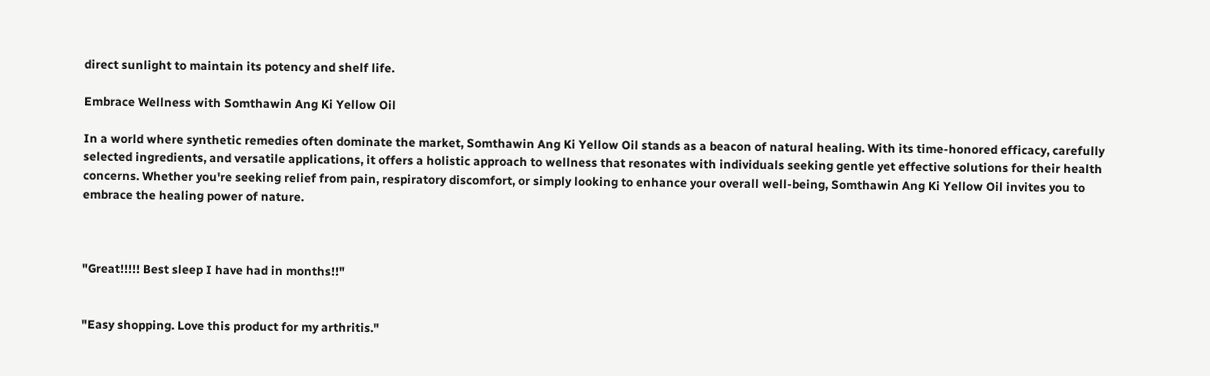direct sunlight to maintain its potency and shelf life.

Embrace Wellness with Somthawin Ang Ki Yellow Oil

In a world where synthetic remedies often dominate the market, Somthawin Ang Ki Yellow Oil stands as a beacon of natural healing. With its time-honored efficacy, carefully selected ingredients, and versatile applications, it offers a holistic approach to wellness that resonates with individuals seeking gentle yet effective solutions for their health concerns. Whether you're seeking relief from pain, respiratory discomfort, or simply looking to enhance your overall well-being, Somthawin Ang Ki Yellow Oil invites you to embrace the healing power of nature.



"Great!!!!! Best sleep I have had in months!!"


"Easy shopping. Love this product for my arthritis."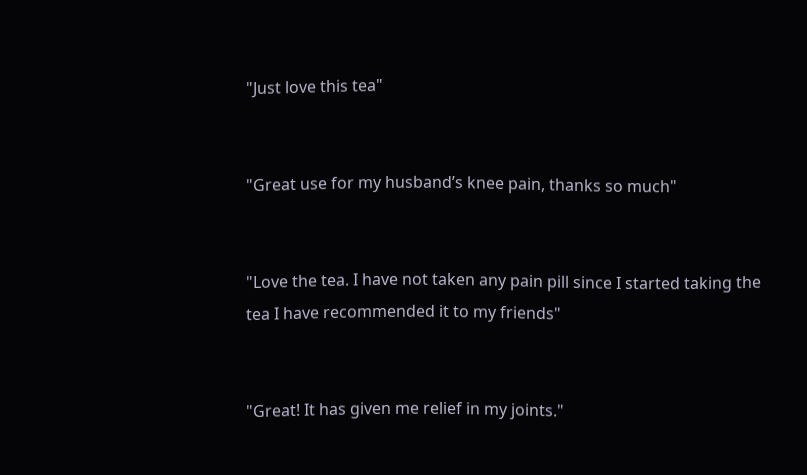"Just love this tea"


"Great use for my husband’s knee pain, thanks so much"


"Love the tea. I have not taken any pain pill since I started taking the tea I have recommended it to my friends"


"Great! It has given me relief in my joints."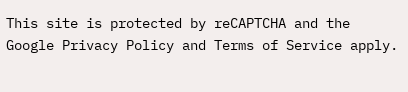This site is protected by reCAPTCHA and the Google Privacy Policy and Terms of Service apply.